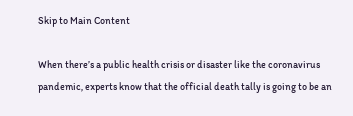Skip to Main Content

When there’s a public health crisis or disaster like the coronavirus pandemic, experts know that the official death tally is going to be an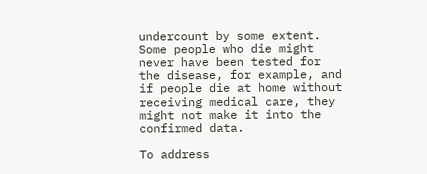undercount by some extent. Some people who die might never have been tested for the disease, for example, and if people die at home without receiving medical care, they might not make it into the confirmed data.

To address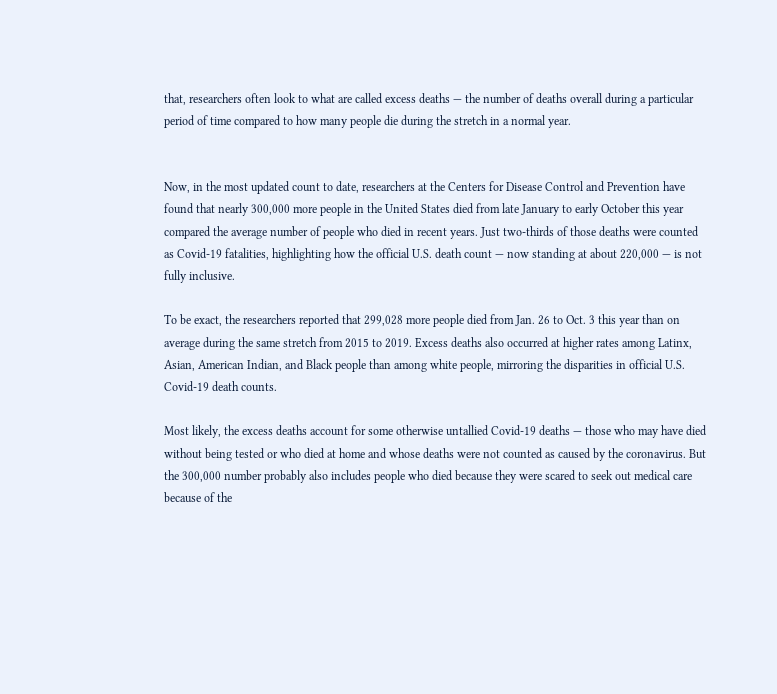that, researchers often look to what are called excess deaths — the number of deaths overall during a particular period of time compared to how many people die during the stretch in a normal year.


Now, in the most updated count to date, researchers at the Centers for Disease Control and Prevention have found that nearly 300,000 more people in the United States died from late January to early October this year compared the average number of people who died in recent years. Just two-thirds of those deaths were counted as Covid-19 fatalities, highlighting how the official U.S. death count — now standing at about 220,000 — is not fully inclusive.

To be exact, the researchers reported that 299,028 more people died from Jan. 26 to Oct. 3 this year than on average during the same stretch from 2015 to 2019. Excess deaths also occurred at higher rates among Latinx, Asian, American Indian, and Black people than among white people, mirroring the disparities in official U.S. Covid-19 death counts.

Most likely, the excess deaths account for some otherwise untallied Covid-19 deaths — those who may have died without being tested or who died at home and whose deaths were not counted as caused by the coronavirus. But the 300,000 number probably also includes people who died because they were scared to seek out medical care because of the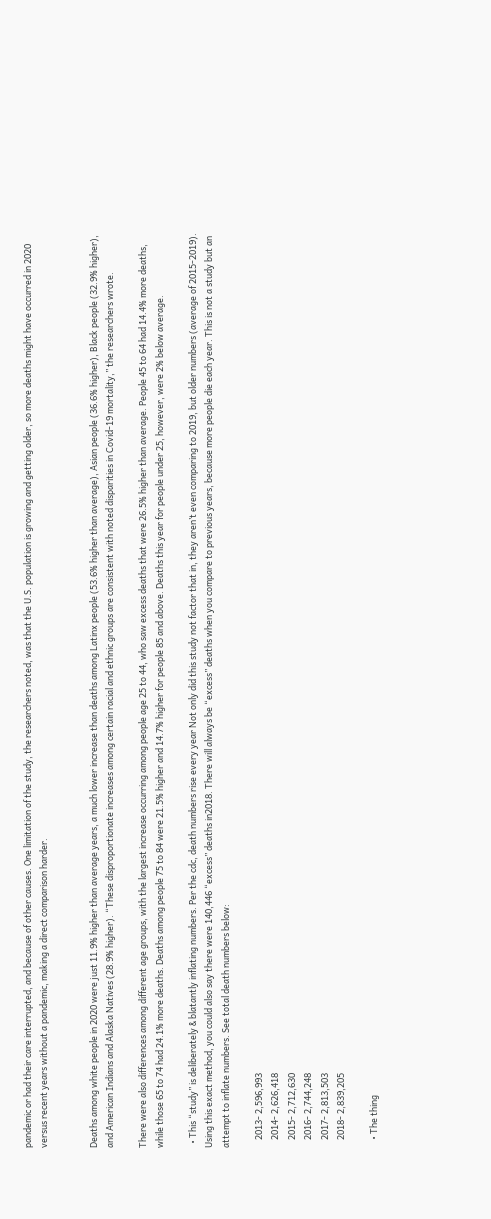pandemic or had their care interrupted, and because of other causes. One limitation of the study, the researchers noted, was that the U.S. population is growing and getting older, so more deaths might have occurred in 2020 versus recent years without a pandemic, making a direct comparison harder.


Deaths among white people in 2020 were just 11.9% higher than average years, a much lower increase than deaths among Latinx people (53.6% higher than average), Asian people (36.6% higher), Black people (32.9% higher), and American Indians and Alaska Natives (28.9% higher). “These disproportionate increases among certain racial and ethnic groups are consistent with noted disparities in Covid-19 mortality,” the researchers wrote.

There were also differences among different age groups, with the largest increase occurring among people age 25 to 44, who saw excess deaths that were 26.5% higher than average. People 45 to 64 had 14.4% more deaths, while those 65 to 74 had 24.1% more deaths. Deaths among people 75 to 84 were 21.5% higher and 14.7% higher for people 85 and above. Deaths this year for people under 25, however, were 2% below average.

  • This “study” is deliberately & blatantly inflating numbers. Per the cdc, death numbers rise every year Not only did this study not factor that in, they aren’t even comparing to 2019, but older numbers (average of 2015-2019). Using this exact method, you could also say there were 140,446 “excess” deaths in2018. There will always be “excess” deaths when you compare to previous years, because more people die each year. This is not a study but an attempt to inflate numbers. See total death numbers below:

    2013- 2,596,993
    2014- 2,626,418
    2015- 2,712,630
    2016- 2,744,248
    2017- 2,813,503
    2018- 2,839,205

    • The thing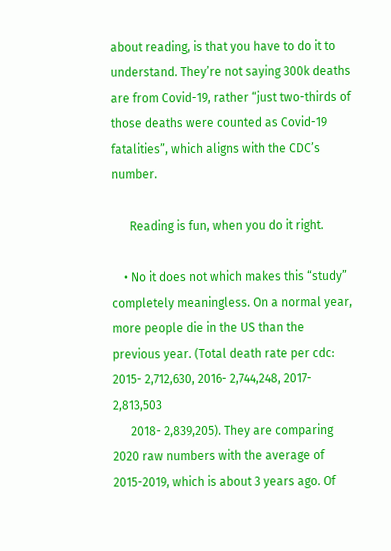about reading, is that you have to do it to understand. They’re not saying 300k deaths are from Covid-19, rather “just two-thirds of those deaths were counted as Covid-19 fatalities”, which aligns with the CDC’s number.

      Reading is fun, when you do it right.

    • No it does not which makes this “study” completely meaningless. On a normal year, more people die in the US than the previous year. (Total death rate per cdc: 2015- 2,712,630, 2016- 2,744,248, 2017- 2,813,503
      2018- 2,839,205). They are comparing 2020 raw numbers with the average of 2015-2019, which is about 3 years ago. Of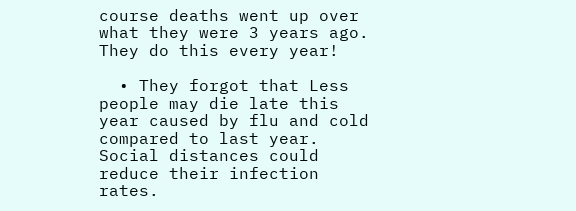course deaths went up over what they were 3 years ago. They do this every year!

  • They forgot that Less people may die late this year caused by flu and cold compared to last year. Social distances could reduce their infection rates.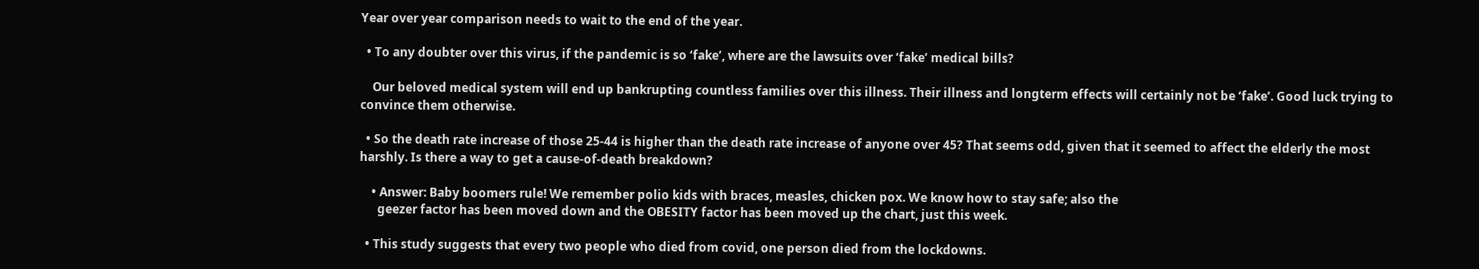Year over year comparison needs to wait to the end of the year.

  • To any doubter over this virus, if the pandemic is so ‘fake’, where are the lawsuits over ‘fake’ medical bills?

    Our beloved medical system will end up bankrupting countless families over this illness. Their illness and longterm effects will certainly not be ‘fake’. Good luck trying to convince them otherwise.

  • So the death rate increase of those 25-44 is higher than the death rate increase of anyone over 45? That seems odd, given that it seemed to affect the elderly the most harshly. Is there a way to get a cause-of-death breakdown?

    • Answer: Baby boomers rule! We remember polio kids with braces, measles, chicken pox. We know how to stay safe; also the
      geezer factor has been moved down and the OBESITY factor has been moved up the chart, just this week.

  • This study suggests that every two people who died from covid, one person died from the lockdowns.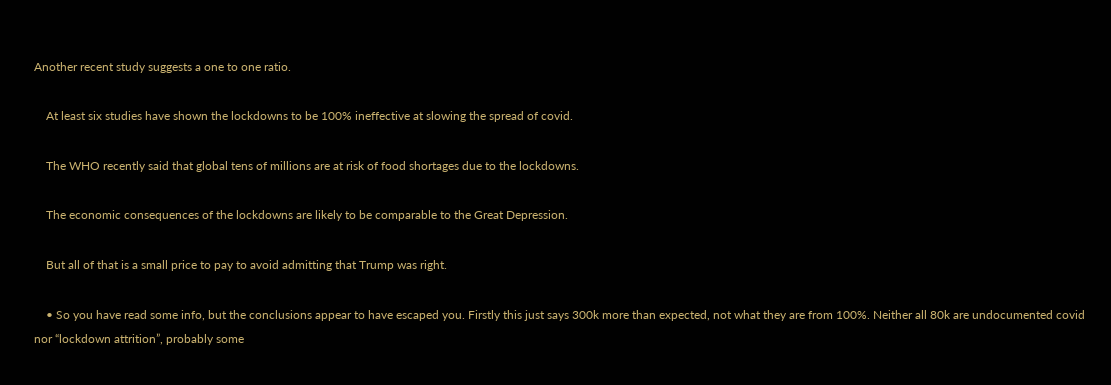Another recent study suggests a one to one ratio.

    At least six studies have shown the lockdowns to be 100% ineffective at slowing the spread of covid.

    The WHO recently said that global tens of millions are at risk of food shortages due to the lockdowns.

    The economic consequences of the lockdowns are likely to be comparable to the Great Depression.

    But all of that is a small price to pay to avoid admitting that Trump was right.

    • So you have read some info, but the conclusions appear to have escaped you. Firstly this just says 300k more than expected, not what they are from 100%. Neither all 80k are undocumented covid nor “lockdown attrition”, probably some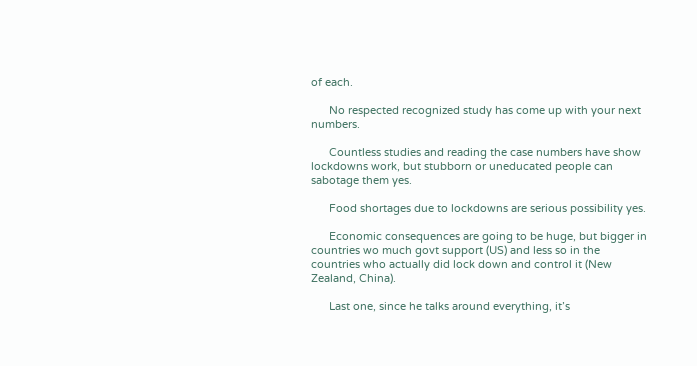of each.

      No respected recognized study has come up with your next numbers.

      Countless studies and reading the case numbers have show lockdowns work, but stubborn or uneducated people can sabotage them yes.

      Food shortages due to lockdowns are serious possibility yes.

      Economic consequences are going to be huge, but bigger in countries wo much govt support (US) and less so in the countries who actually did lock down and control it (New Zealand, China).

      Last one, since he talks around everything, it’s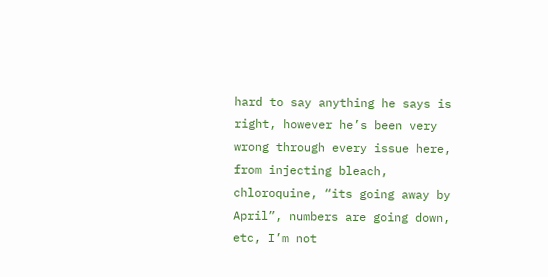hard to say anything he says is right, however he’s been very wrong through every issue here, from injecting bleach, chloroquine, “its going away by April”, numbers are going down, etc, I’m not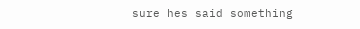sure hes said something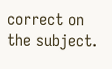correct on the subject.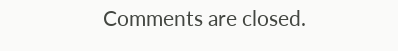Comments are closed.